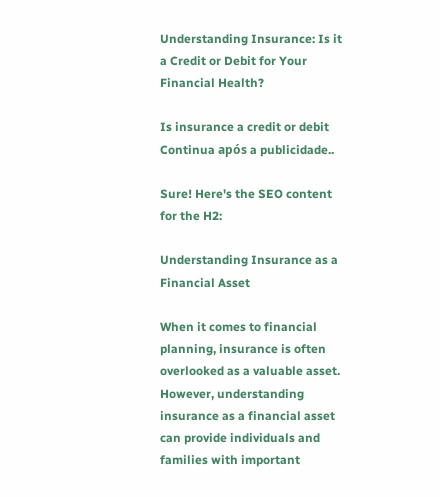Understanding Insurance: Is it a Credit or Debit for Your Financial Health?

Is insurance a credit or debit
Continua após a publicidade..

Sure! Here's the SEO content for the H2:

Understanding Insurance as a Financial Asset

When it comes to financial planning, insurance is often overlooked as a valuable asset. However, understanding insurance as a financial asset can provide individuals and families with important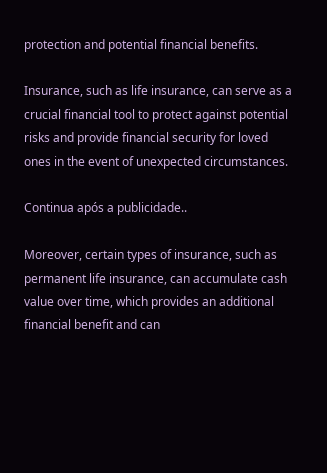protection and potential financial benefits.

Insurance, such as life insurance, can serve as a crucial financial tool to protect against potential risks and provide financial security for loved ones in the event of unexpected circumstances.

Continua após a publicidade..

Moreover, certain types of insurance, such as permanent life insurance, can accumulate cash value over time, which provides an additional financial benefit and can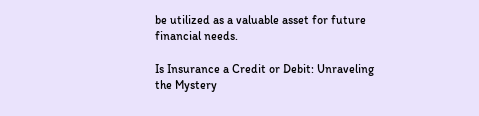be utilized as a valuable asset for future financial needs.

Is Insurance a Credit or Debit: Unraveling the Mystery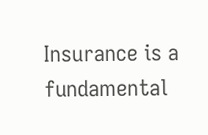Insurance is a fundamental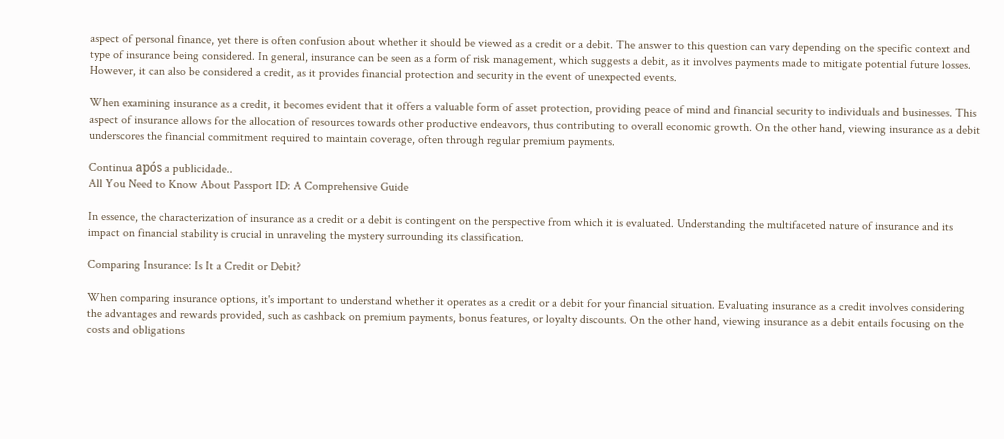aspect of personal finance, yet there is often confusion about whether it should be viewed as a credit or a debit. The answer to this question can vary depending on the specific context and type of insurance being considered. In general, insurance can be seen as a form of risk management, which suggests a debit, as it involves payments made to mitigate potential future losses. However, it can also be considered a credit, as it provides financial protection and security in the event of unexpected events.

When examining insurance as a credit, it becomes evident that it offers a valuable form of asset protection, providing peace of mind and financial security to individuals and businesses. This aspect of insurance allows for the allocation of resources towards other productive endeavors, thus contributing to overall economic growth. On the other hand, viewing insurance as a debit underscores the financial commitment required to maintain coverage, often through regular premium payments.

Continua após a publicidade..
All You Need to Know About Passport ID: A Comprehensive Guide

In essence, the characterization of insurance as a credit or a debit is contingent on the perspective from which it is evaluated. Understanding the multifaceted nature of insurance and its impact on financial stability is crucial in unraveling the mystery surrounding its classification.

Comparing Insurance: Is It a Credit or Debit?

When comparing insurance options, it's important to understand whether it operates as a credit or a debit for your financial situation. Evaluating insurance as a credit involves considering the advantages and rewards provided, such as cashback on premium payments, bonus features, or loyalty discounts. On the other hand, viewing insurance as a debit entails focusing on the costs and obligations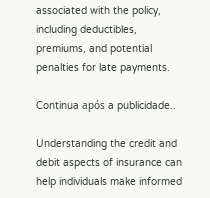associated with the policy, including deductibles, premiums, and potential penalties for late payments.

Continua após a publicidade..

Understanding the credit and debit aspects of insurance can help individuals make informed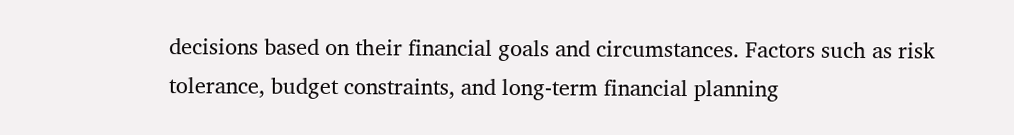decisions based on their financial goals and circumstances. Factors such as risk tolerance, budget constraints, and long-term financial planning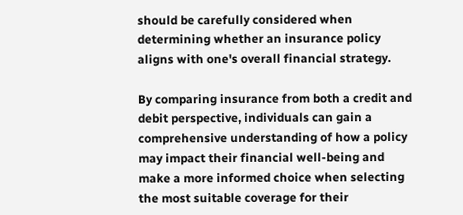should be carefully considered when determining whether an insurance policy aligns with one's overall financial strategy.

By comparing insurance from both a credit and debit perspective, individuals can gain a comprehensive understanding of how a policy may impact their financial well-being and make a more informed choice when selecting the most suitable coverage for their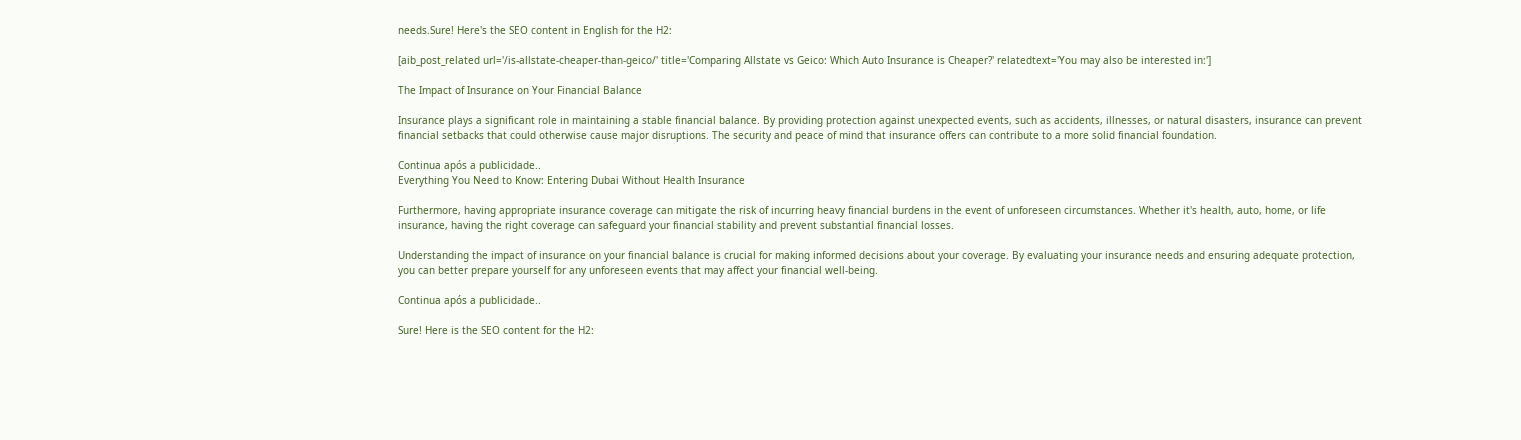needs.Sure! Here's the SEO content in English for the H2:

[aib_post_related url='/is-allstate-cheaper-than-geico/' title='Comparing Allstate vs Geico: Which Auto Insurance is Cheaper?' relatedtext='You may also be interested in:']

The Impact of Insurance on Your Financial Balance

Insurance plays a significant role in maintaining a stable financial balance. By providing protection against unexpected events, such as accidents, illnesses, or natural disasters, insurance can prevent financial setbacks that could otherwise cause major disruptions. The security and peace of mind that insurance offers can contribute to a more solid financial foundation.

Continua após a publicidade..
Everything You Need to Know: Entering Dubai Without Health Insurance

Furthermore, having appropriate insurance coverage can mitigate the risk of incurring heavy financial burdens in the event of unforeseen circumstances. Whether it's health, auto, home, or life insurance, having the right coverage can safeguard your financial stability and prevent substantial financial losses.

Understanding the impact of insurance on your financial balance is crucial for making informed decisions about your coverage. By evaluating your insurance needs and ensuring adequate protection, you can better prepare yourself for any unforeseen events that may affect your financial well-being.

Continua após a publicidade..

Sure! Here is the SEO content for the H2: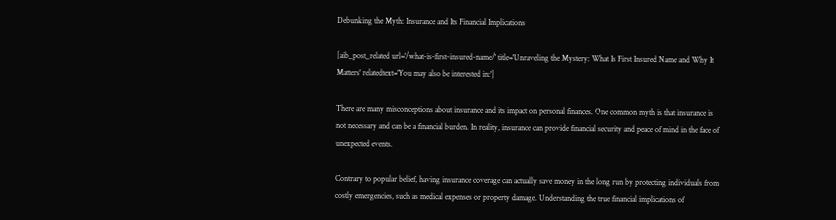Debunking the Myth: Insurance and Its Financial Implications

[aib_post_related url='/what-is-first-insured-name/' title='Unraveling the Mystery: What Is First Insured Name and Why It Matters' relatedtext='You may also be interested in:']

There are many misconceptions about insurance and its impact on personal finances. One common myth is that insurance is not necessary and can be a financial burden. In reality, insurance can provide financial security and peace of mind in the face of unexpected events.

Contrary to popular belief, having insurance coverage can actually save money in the long run by protecting individuals from costly emergencies, such as medical expenses or property damage. Understanding the true financial implications of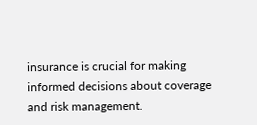insurance is crucial for making informed decisions about coverage and risk management.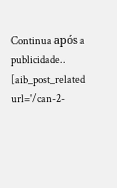Continua após a publicidade..
[aib_post_related url='/can-2-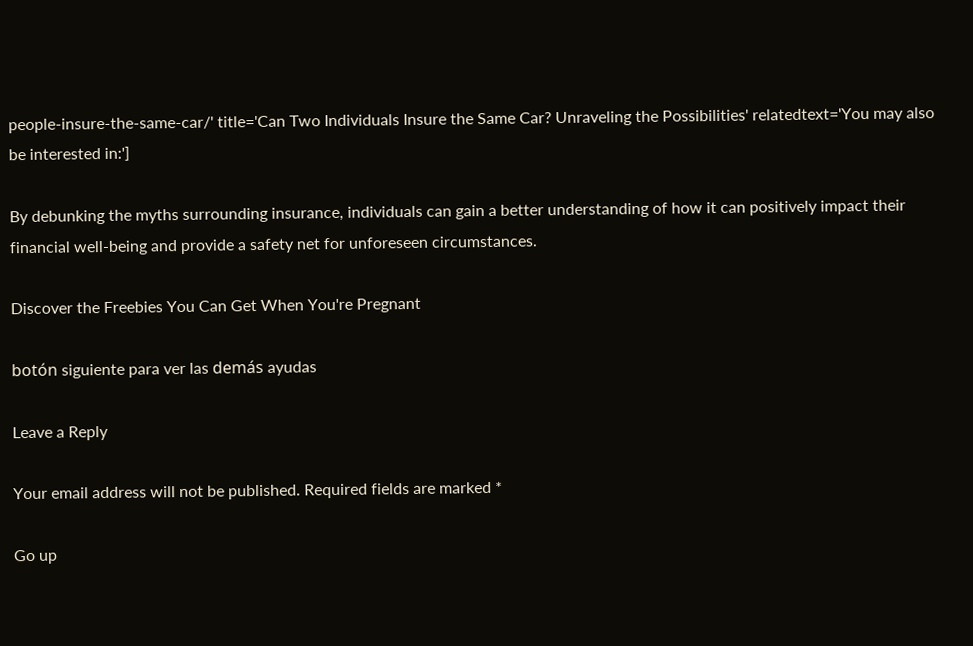people-insure-the-same-car/' title='Can Two Individuals Insure the Same Car? Unraveling the Possibilities' relatedtext='You may also be interested in:']

By debunking the myths surrounding insurance, individuals can gain a better understanding of how it can positively impact their financial well-being and provide a safety net for unforeseen circumstances.

Discover the Freebies You Can Get When You're Pregnant

botón siguiente para ver las demás ayudas

Leave a Reply

Your email address will not be published. Required fields are marked *

Go up